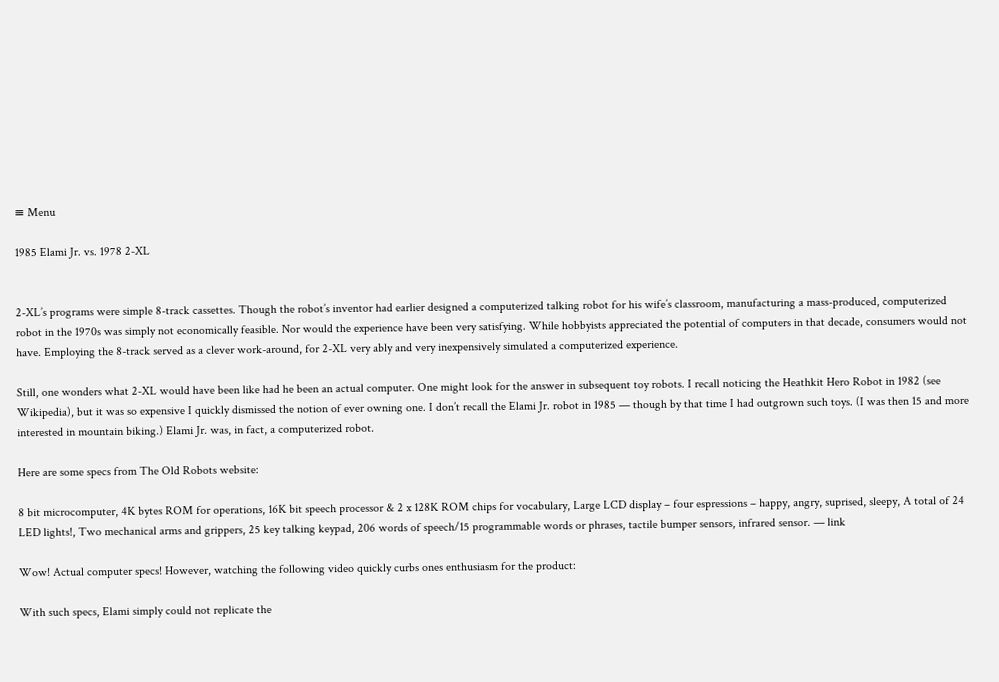≡ Menu

1985 Elami Jr. vs. 1978 2-XL


2-XL’s programs were simple 8-track cassettes. Though the robot’s inventor had earlier designed a computerized talking robot for his wife’s classroom, manufacturing a mass-produced, computerized robot in the 1970s was simply not economically feasible. Nor would the experience have been very satisfying. While hobbyists appreciated the potential of computers in that decade, consumers would not have. Employing the 8-track served as a clever work-around, for 2-XL very ably and very inexpensively simulated a computerized experience.

Still, one wonders what 2-XL would have been like had he been an actual computer. One might look for the answer in subsequent toy robots. I recall noticing the Heathkit Hero Robot in 1982 (see Wikipedia), but it was so expensive I quickly dismissed the notion of ever owning one. I don’t recall the Elami Jr. robot in 1985 — though by that time I had outgrown such toys. (I was then 15 and more interested in mountain biking.) Elami Jr. was, in fact, a computerized robot.

Here are some specs from The Old Robots website:

8 bit microcomputer, 4K bytes ROM for operations, 16K bit speech processor & 2 x 128K ROM chips for vocabulary, Large LCD display – four espressions – happy, angry, suprised, sleepy, A total of 24 LED lights!, Two mechanical arms and grippers, 25 key talking keypad, 206 words of speech/15 programmable words or phrases, tactile bumper sensors, infrared sensor. — link

Wow! Actual computer specs! However, watching the following video quickly curbs ones enthusiasm for the product:

With such specs, Elami simply could not replicate the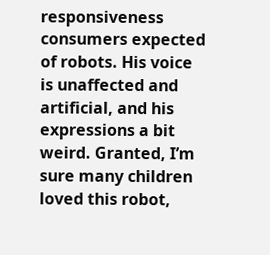responsiveness consumers expected of robots. His voice is unaffected and artificial, and his expressions a bit weird. Granted, I’m sure many children loved this robot,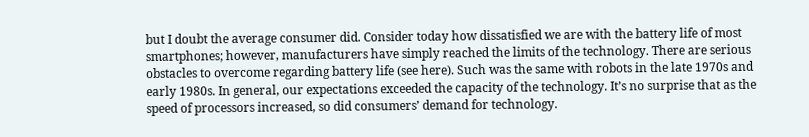but I doubt the average consumer did. Consider today how dissatisfied we are with the battery life of most smartphones; however, manufacturers have simply reached the limits of the technology. There are serious obstacles to overcome regarding battery life (see here). Such was the same with robots in the late 1970s and early 1980s. In general, our expectations exceeded the capacity of the technology. It’s no surprise that as the speed of processors increased, so did consumers’ demand for technology.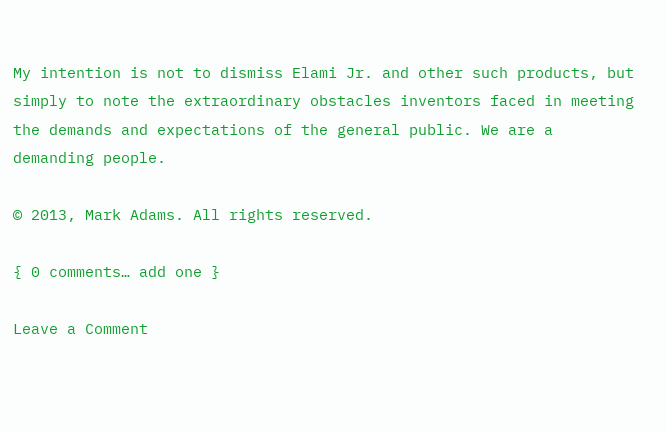My intention is not to dismiss Elami Jr. and other such products, but simply to note the extraordinary obstacles inventors faced in meeting the demands and expectations of the general public. We are a demanding people.

© 2013, Mark Adams. All rights reserved.

{ 0 comments… add one }

Leave a Comment